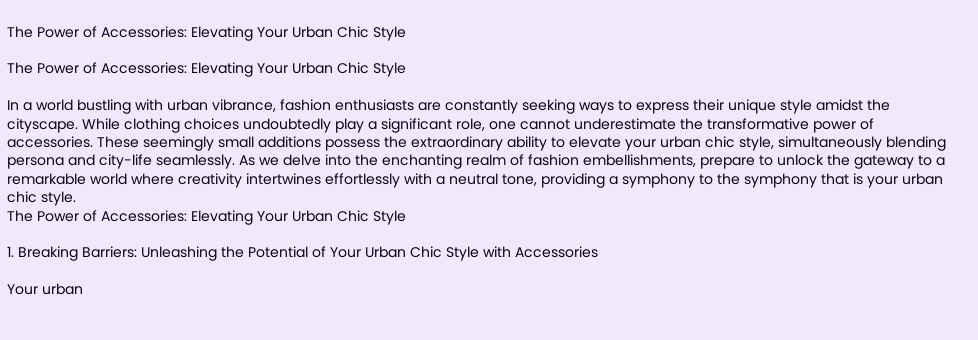The Power of Accessories: Elevating Your Urban Chic Style

The Power of Accessories: Elevating Your Urban Chic Style

In a world bustling with urban vibrance, fashion enthusiasts are constantly seeking ways to express their unique style amidst the cityscape. While clothing choices undoubtedly play a significant role, one cannot underestimate the transformative power of accessories. These seemingly small additions possess the extraordinary ability to elevate your urban chic style, simultaneously blending persona and city-life seamlessly. As we delve into the enchanting realm of fashion embellishments, prepare to unlock the gateway to a remarkable world where creativity intertwines effortlessly with a neutral tone, providing a symphony to the symphony that is your urban chic style.
The Power of Accessories: Elevating Your Urban Chic Style

1. Breaking Barriers: Unleashing the Potential of Your Urban Chic Style with Accessories

Your urban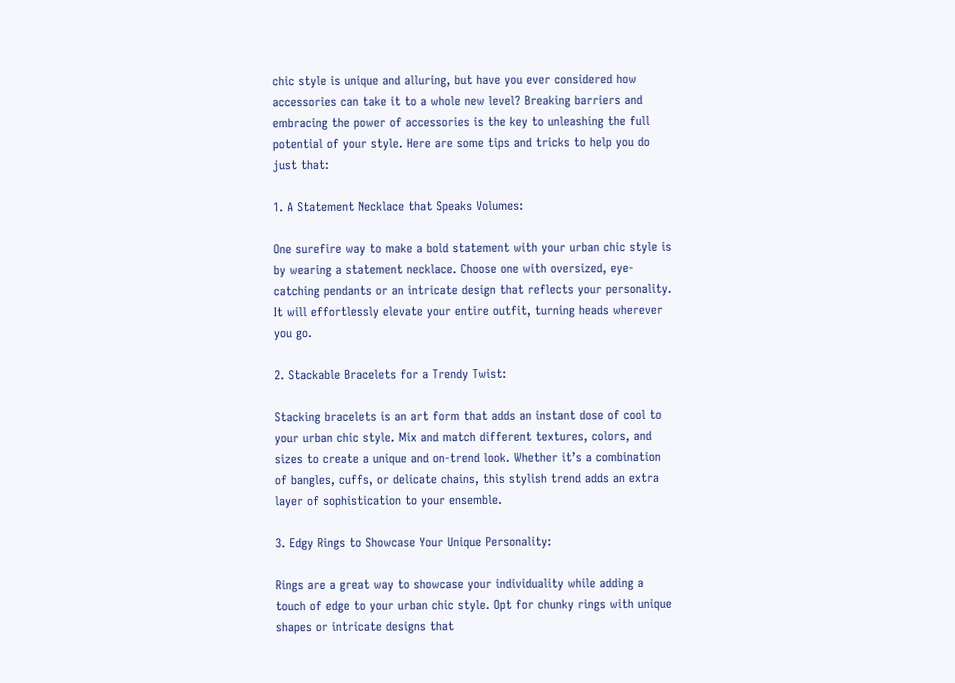chic style is unique and alluring, but have you ever considered how accessories can take it to a whole new level? Breaking barriers and embracing the power of accessories is the key to unleashing the full potential of your style. Here are some tips and tricks to help you do just that:

1. A Statement Necklace that Speaks Volumes:

One surefire way to make a bold statement with your urban chic style is by wearing a statement necklace. Choose one with oversized, eye-catching pendants or an intricate design that reflects your personality. It will effortlessly elevate your entire outfit, turning heads wherever you go.

2. Stackable Bracelets for a Trendy Twist:

Stacking bracelets is an art form that adds an instant dose of cool to your urban chic style. Mix and match different textures, colors, and sizes to create a unique and on-trend look. Whether it’s a combination of bangles, cuffs, or delicate chains, this stylish trend adds an extra layer of sophistication to your ensemble.

3. Edgy Rings to Showcase Your Unique Personality:

Rings are a great way to showcase your individuality while adding a touch of edge to your urban chic style. Opt for chunky rings with unique shapes or intricate designs that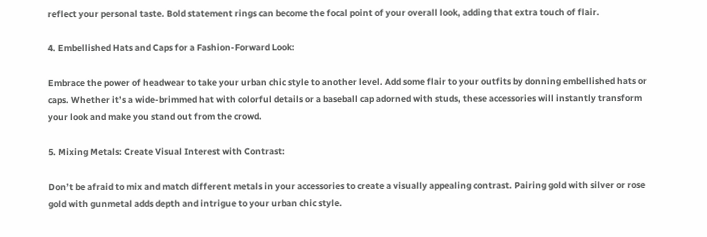reflect your personal taste. Bold statement rings can become the focal point of your overall look, adding that extra touch of flair.

4. Embellished Hats and Caps for a Fashion-Forward Look:

Embrace the power of headwear to take your urban chic style to another level. Add some flair to your outfits by donning embellished hats or caps. Whether it’s a wide-brimmed hat with colorful details or a baseball cap adorned with studs, these accessories will instantly transform your look and make you stand out from the crowd.

5. Mixing Metals: Create Visual Interest with Contrast:

Don’t be afraid to mix and match different metals in your accessories to create a visually appealing contrast. Pairing gold with silver or rose gold with gunmetal adds depth and intrigue to your urban chic style.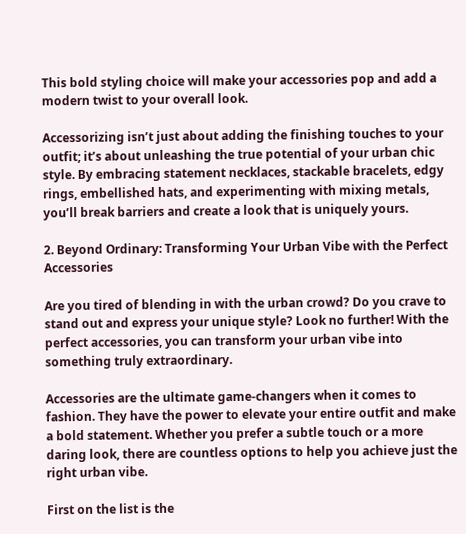This bold styling choice will make your accessories pop and add a modern twist to your overall look.

Accessorizing isn’t just about adding the finishing touches to your outfit; it’s about unleashing the true potential of your urban chic style. By embracing statement necklaces, stackable bracelets, edgy rings, embellished hats, and experimenting with mixing metals, you’ll break barriers and create a look that is uniquely yours.

2. Beyond Ordinary: Transforming Your Urban Vibe with the Perfect Accessories

Are you tired of blending in with the urban crowd? Do you crave to stand out and express your unique style? Look no further! With the perfect accessories, you can transform your urban vibe into something truly extraordinary.

Accessories are the ultimate game-changers when it comes to fashion. They have the power to elevate your entire outfit and make a bold statement. Whether you prefer a subtle touch or a more daring look, there are countless options to help you achieve just the right urban vibe.

First on the list is the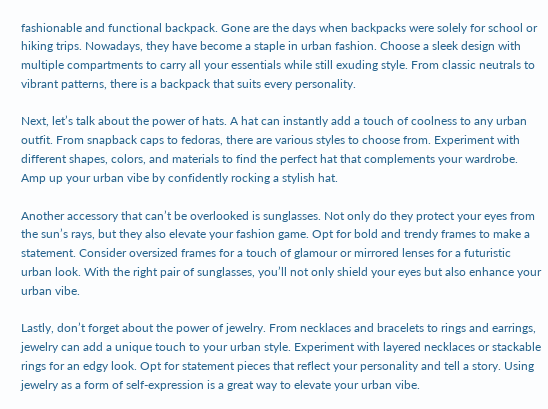fashionable and functional backpack. Gone are the days when backpacks were solely for school or hiking trips. Nowadays, they have become a staple in urban fashion. Choose a sleek design with multiple compartments to carry all your essentials while still exuding style. From classic neutrals to vibrant patterns, there is a backpack that suits every personality.

Next, let’s talk about the power of hats. A hat can instantly add a touch of coolness to any urban outfit. From snapback caps to fedoras, there are various styles to choose from. Experiment with different shapes, colors, and materials to find the perfect hat that complements your wardrobe. Amp up your urban vibe by confidently rocking a stylish hat.

Another accessory that can’t be overlooked is sunglasses. Not only do they protect your eyes from the sun’s rays, but they also elevate your fashion game. Opt for bold and trendy frames to make a statement. Consider oversized frames for a touch of glamour or mirrored lenses for a futuristic urban look. With the right pair of sunglasses, you’ll not only shield your eyes but also enhance your urban vibe.

Lastly, don’t forget about the power of jewelry. From necklaces and bracelets to rings and earrings, jewelry can add a unique touch to your urban style. Experiment with layered necklaces or stackable rings for an edgy look. Opt for statement pieces that reflect your personality and tell a story. Using jewelry as a form of self-expression is a great way to elevate your urban vibe.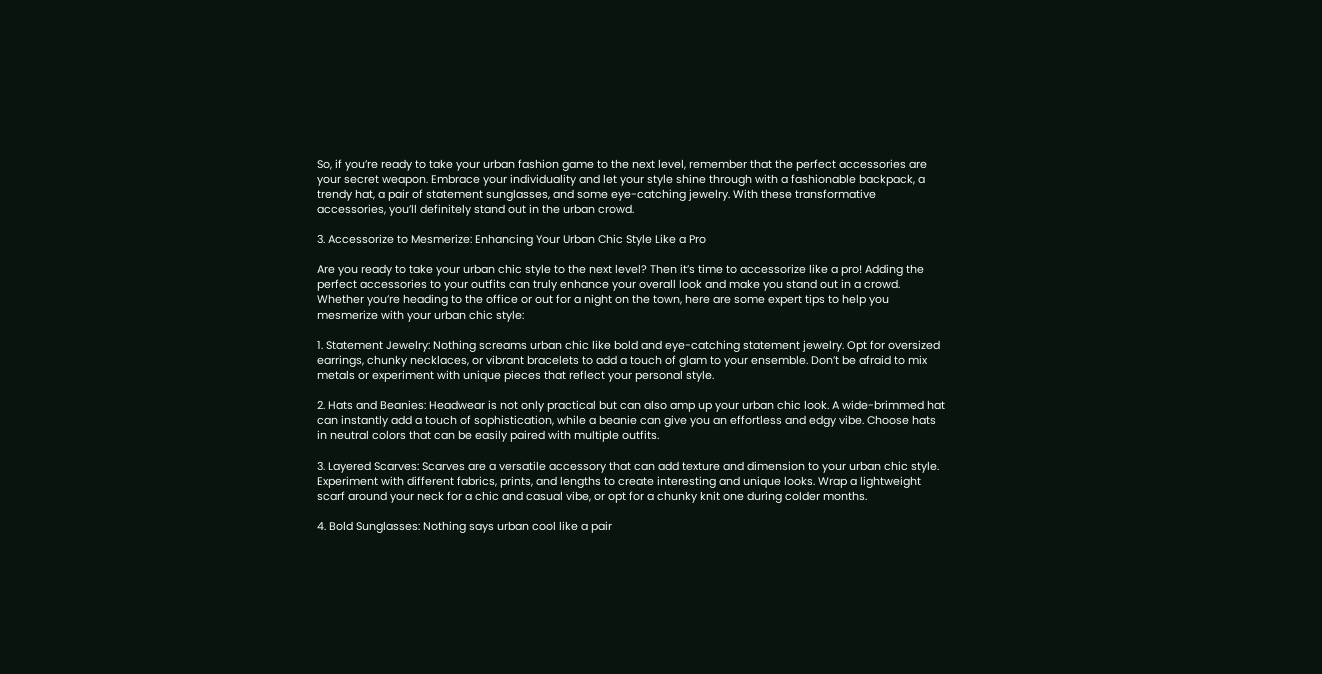So, if you’re ready to take your urban fashion game to the next level, remember that the perfect accessories are your secret weapon. Embrace your individuality and let your style shine through with a fashionable backpack, a trendy hat, a pair of statement sunglasses, and some eye-catching jewelry. With these transformative accessories, you’ll definitely stand out in the urban crowd.

3. Accessorize to Mesmerize: Enhancing Your Urban Chic Style Like a Pro

Are you ready to take your urban chic style to the next level? Then it’s time to accessorize like a pro! Adding the perfect accessories to your outfits can truly enhance your overall look and make you stand out in a crowd. Whether you’re heading to the office or out for a night on the town, here are some expert tips to help you mesmerize with your urban chic style:

1. Statement Jewelry: Nothing screams urban chic like bold and eye-catching statement jewelry. Opt for oversized earrings, chunky necklaces, or vibrant bracelets to add a touch of glam to your ensemble. Don’t be afraid to mix metals or experiment with unique pieces that reflect your personal style.

2. Hats and Beanies: Headwear is not only practical but can also amp up your urban chic look. A wide-brimmed hat can instantly add a touch of sophistication, while a beanie can give you an effortless and edgy vibe. Choose hats in neutral colors that can be easily paired with multiple outfits.

3. Layered Scarves: Scarves are a versatile accessory that can add texture and dimension to your urban chic style. Experiment with different fabrics, prints, and lengths to create interesting and unique looks. Wrap a lightweight scarf around your neck for a chic and casual vibe, or opt for a chunky knit one during colder months.

4. Bold Sunglasses: Nothing says urban cool like a pair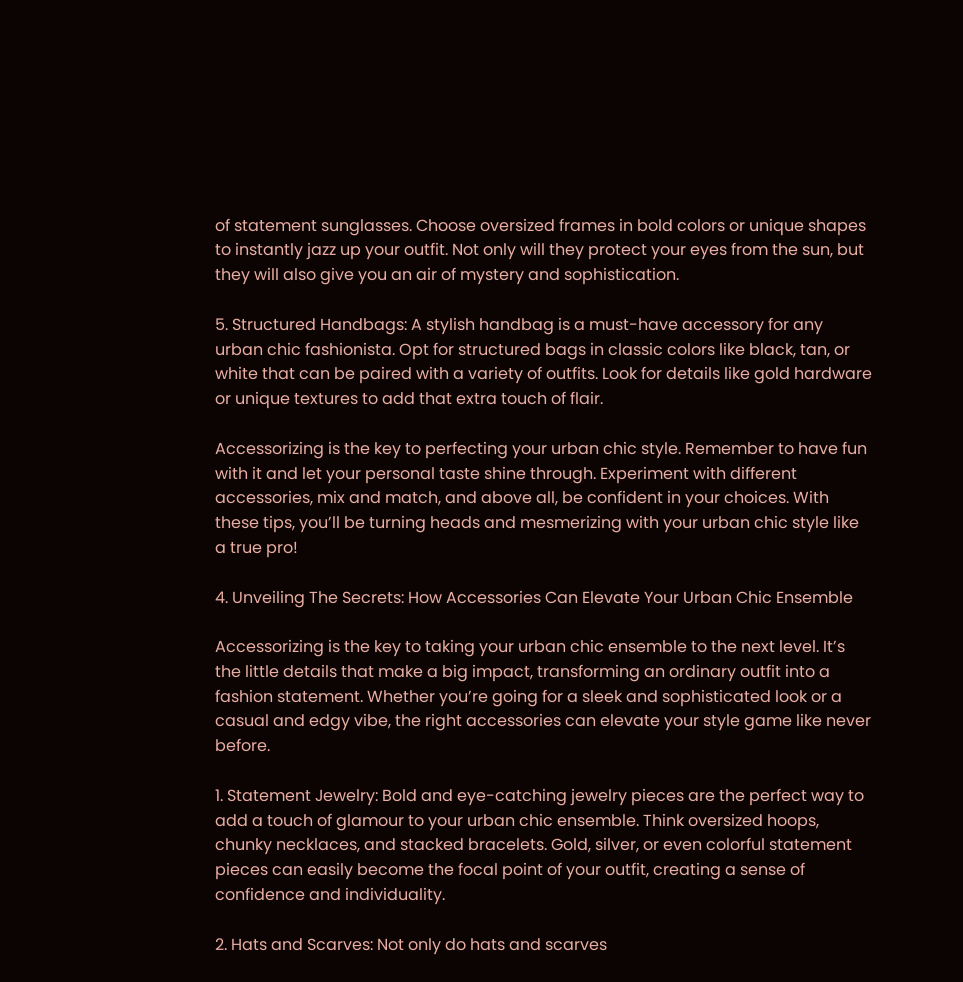of statement sunglasses. Choose oversized frames in bold colors or unique shapes to instantly jazz up your outfit. Not only will they protect your eyes from the sun, but they will also give you an air of mystery and sophistication.

5. Structured Handbags: A stylish handbag is a must-have accessory for any urban chic fashionista. Opt for structured bags in classic colors like black, tan, or white that can be paired with a variety of outfits. Look for details like gold hardware or unique textures to add that extra touch of flair.

Accessorizing is the key to perfecting your urban chic style. Remember to have fun with it and let your personal taste shine through. Experiment with different accessories, mix and match, and above all, be confident in your choices. With these tips, you’ll be turning heads and mesmerizing with your urban chic style like a true pro!

4. Unveiling The Secrets: How Accessories Can Elevate Your Urban Chic Ensemble

Accessorizing is the key to taking your urban chic ensemble to the next level. It’s the little details that make a big impact, transforming an ordinary outfit into a fashion statement. Whether you’re going for a sleek and sophisticated look or a casual and edgy vibe, the right accessories can elevate your style game like never before.

1. Statement Jewelry: Bold and eye-catching jewelry pieces are the perfect way to add a touch of glamour to your urban chic ensemble. Think oversized hoops, chunky necklaces, and stacked bracelets. Gold, silver, or even colorful statement pieces can easily become the focal point of your outfit, creating a sense of confidence and individuality.

2. Hats and Scarves: Not only do hats and scarves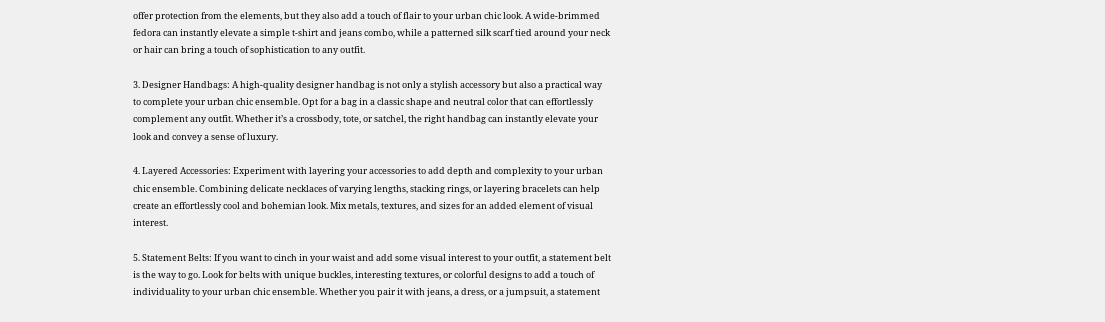offer protection from the elements, but they also add a touch of flair to your urban chic look. A wide-brimmed fedora can instantly elevate a simple t-shirt and jeans combo, while a patterned silk scarf tied around your neck or hair can bring a touch of sophistication to any outfit.

3. Designer Handbags: A high-quality designer handbag is not only a stylish accessory but also a practical way to complete your urban chic ensemble. Opt for a bag in a classic shape and neutral color that can effortlessly complement any outfit. Whether it’s a crossbody, tote, or satchel, the right handbag can instantly elevate your look and convey a sense of luxury.

4. Layered Accessories: Experiment with layering your accessories to add depth and complexity to your urban chic ensemble. Combining delicate necklaces of varying lengths, stacking rings, or layering bracelets can help create an effortlessly cool and bohemian look. Mix metals, textures, and sizes for an added element of visual interest.

5. Statement Belts: If you want to cinch in your waist and add some visual interest to your outfit, a statement belt is the way to go. Look for belts with unique buckles, interesting textures, or colorful designs to add a touch of individuality to your urban chic ensemble. Whether you pair it with jeans, a dress, or a jumpsuit, a statement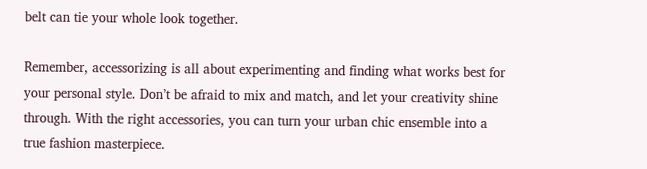belt can tie your whole look together.

Remember, accessorizing is all about experimenting and finding what works best for your personal style. Don’t be afraid to mix and match, and let your creativity shine through. With the right accessories, you can turn your urban chic ensemble into a true fashion masterpiece.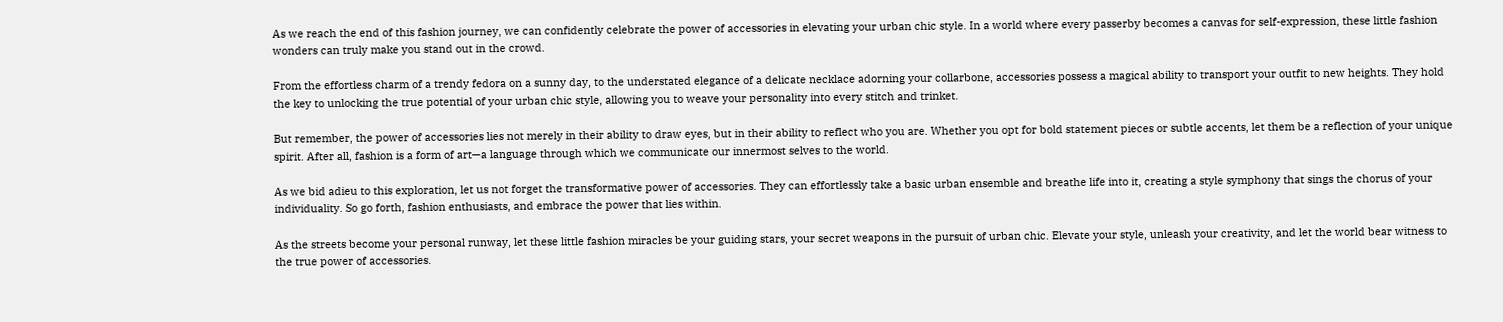As we reach the end of this fashion journey, we can confidently celebrate the power of accessories in elevating your urban chic style. In a world where every passerby becomes a canvas for self-expression, these little fashion wonders can truly make you stand out in the crowd.

From the effortless charm of a trendy fedora on a sunny day, to the understated elegance of a delicate necklace adorning your collarbone, accessories possess a magical ability to transport your outfit to new heights. They hold the key to unlocking the true potential of your urban chic style, allowing you to weave your personality into every stitch and trinket.

But remember, the power of accessories lies not merely in their ability to draw eyes, but in their ability to reflect who you are. Whether you opt for bold statement pieces or subtle accents, let them be a reflection of your unique spirit. After all, fashion is a form of art—a language through which we communicate our innermost selves to the world.

As we bid adieu to this exploration, let us not forget the transformative power of accessories. They can effortlessly take a basic urban ensemble and breathe life into it, creating a style symphony that sings the chorus of your individuality. So go forth, fashion enthusiasts, and embrace the power that lies within.

As the streets become your personal runway, let these little fashion miracles be your guiding stars, your secret weapons in the pursuit of urban chic. Elevate your style, unleash your creativity, and let the world bear witness to the true power of accessories.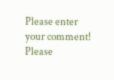Please enter your comment!
Please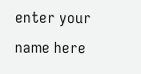enter your name here